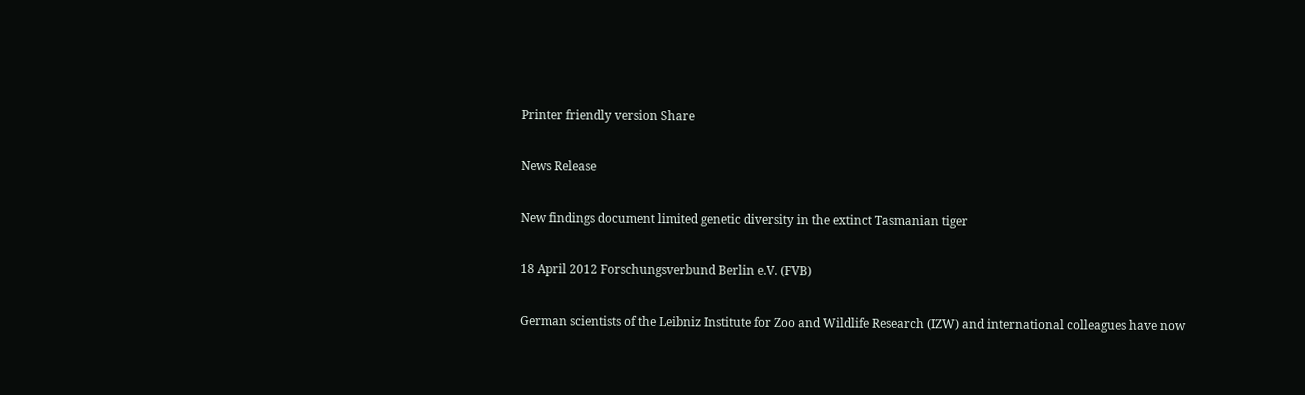Printer friendly version Share

News Release

New findings document limited genetic diversity in the extinct Tasmanian tiger

18 April 2012 Forschungsverbund Berlin e.V. (FVB)

German scientists of the Leibniz Institute for Zoo and Wildlife Research (IZW) and international colleagues have now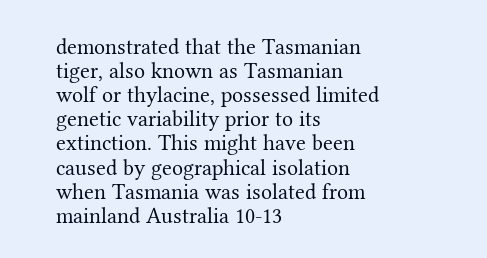demonstrated that the Tasmanian tiger, also known as Tasmanian wolf or thylacine, possessed limited genetic variability prior to its extinction. This might have been caused by geographical isolation when Tasmania was isolated from mainland Australia 10-13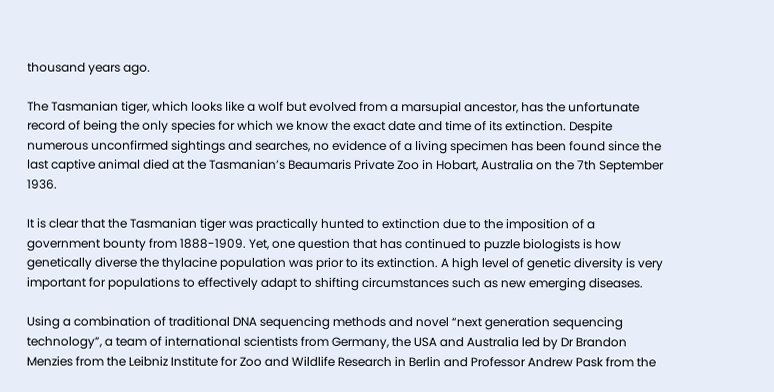thousand years ago.

The Tasmanian tiger, which looks like a wolf but evolved from a marsupial ancestor, has the unfortunate record of being the only species for which we know the exact date and time of its extinction. Despite numerous unconfirmed sightings and searches, no evidence of a living specimen has been found since the last captive animal died at the Tasmanian’s Beaumaris Private Zoo in Hobart, Australia on the 7th September 1936.

It is clear that the Tasmanian tiger was practically hunted to extinction due to the imposition of a government bounty from 1888-1909. Yet, one question that has continued to puzzle biologists is how genetically diverse the thylacine population was prior to its extinction. A high level of genetic diversity is very important for populations to effectively adapt to shifting circumstances such as new emerging diseases.

Using a combination of traditional DNA sequencing methods and novel “next generation sequencing technology”, a team of international scientists from Germany, the USA and Australia led by Dr Brandon Menzies from the Leibniz Institute for Zoo and Wildlife Research in Berlin and Professor Andrew Pask from the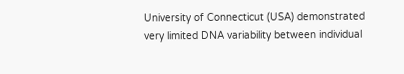University of Connecticut (USA) demonstrated very limited DNA variability between individual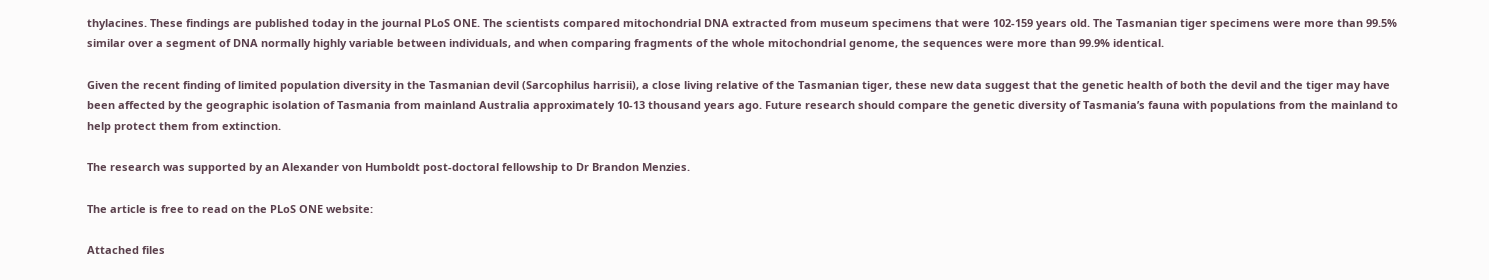thylacines. These findings are published today in the journal PLoS ONE. The scientists compared mitochondrial DNA extracted from museum specimens that were 102-159 years old. The Tasmanian tiger specimens were more than 99.5% similar over a segment of DNA normally highly variable between individuals, and when comparing fragments of the whole mitochondrial genome, the sequences were more than 99.9% identical.

Given the recent finding of limited population diversity in the Tasmanian devil (Sarcophilus harrisii), a close living relative of the Tasmanian tiger, these new data suggest that the genetic health of both the devil and the tiger may have been affected by the geographic isolation of Tasmania from mainland Australia approximately 10-13 thousand years ago. Future research should compare the genetic diversity of Tasmania’s fauna with populations from the mainland to help protect them from extinction.

The research was supported by an Alexander von Humboldt post-doctoral fellowship to Dr Brandon Menzies.

The article is free to read on the PLoS ONE website:

Attached files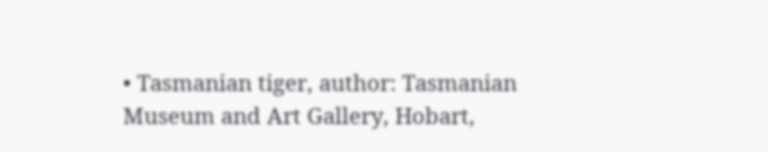• Tasmanian tiger, author: Tasmanian Museum and Art Gallery, Hobart,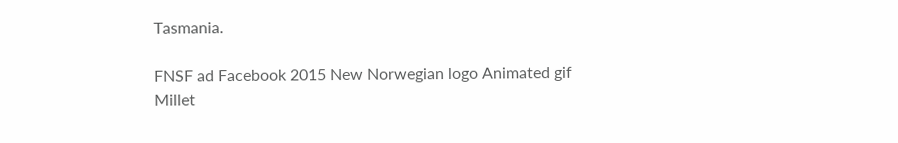Tasmania.

FNSF ad Facebook 2015 New Norwegian logo Animated gif Millet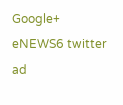Google+ eNEWS6 twitter ad